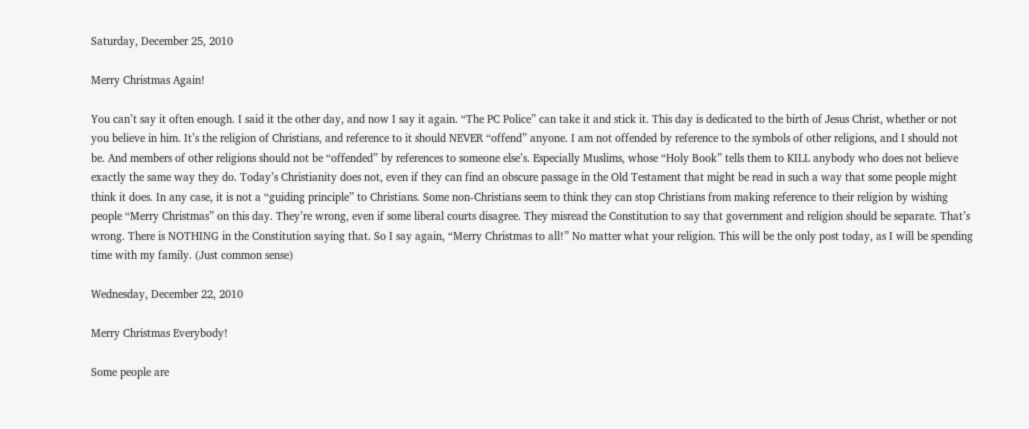Saturday, December 25, 2010

Merry Christmas Again!

You can’t say it often enough. I said it the other day, and now I say it again. “The PC Police” can take it and stick it. This day is dedicated to the birth of Jesus Christ, whether or not you believe in him. It’s the religion of Christians, and reference to it should NEVER “offend” anyone. I am not offended by reference to the symbols of other religions, and I should not be. And members of other religions should not be “offended” by references to someone else’s. Especially Muslims, whose “Holy Book” tells them to KILL anybody who does not believe exactly the same way they do. Today’s Christianity does not, even if they can find an obscure passage in the Old Testament that might be read in such a way that some people might think it does. In any case, it is not a “guiding principle” to Christians. Some non-Christians seem to think they can stop Christians from making reference to their religion by wishing people “Merry Christmas” on this day. They’re wrong, even if some liberal courts disagree. They misread the Constitution to say that government and religion should be separate. That’s wrong. There is NOTHING in the Constitution saying that. So I say again, “Merry Christmas to all!” No matter what your religion. This will be the only post today, as I will be spending time with my family. (Just common sense)

Wednesday, December 22, 2010

Merry Christmas Everybody!

Some people are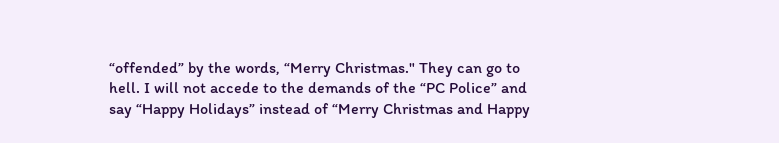“offended” by the words, “Merry Christmas." They can go to hell. I will not accede to the demands of the “PC Police” and say “Happy Holidays” instead of “Merry Christmas and Happy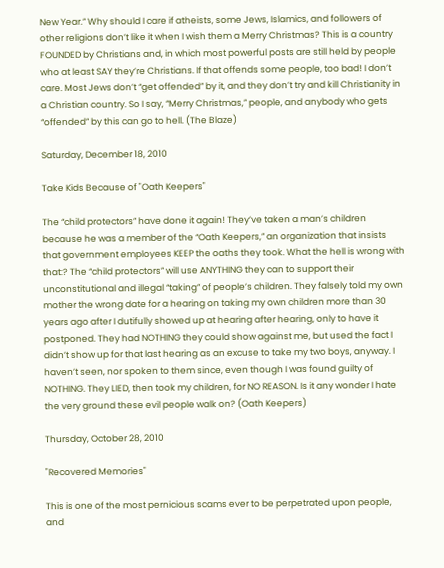New Year.” Why should I care if atheists, some Jews, Islamics, and followers of other religions don’t like it when I wish them a Merry Christmas? This is a country FOUNDED by Christians and, in which most powerful posts are still held by people who at least SAY they’re Christians. If that offends some people, too bad! I don’t care. Most Jews don’t “get offended” by it, and they don’t try and kill Christianity in a Christian country. So I say, “Merry Christmas,” people, and anybody who gets “offended” by this can go to hell. (The Blaze)

Saturday, December 18, 2010

Take Kids Because of "Oath Keepers"

The “child protectors” have done it again! They’ve taken a man’s children because he was a member of the “Oath Keepers,” an organization that insists that government employees KEEP the oaths they took. What the hell is wrong with that:? The “child protectors” will use ANYTHING they can to support their unconstitutional and illegal “taking” of people’s children. They falsely told my own mother the wrong date for a hearing on taking my own children more than 30 years ago after I dutifully showed up at hearing after hearing, only to have it postponed. They had NOTHING they could show against me, but used the fact I didn’t show up for that last hearing as an excuse to take my two boys, anyway. I haven’t seen, nor spoken to them since, even though I was found guilty of NOTHING. They LIED, then took my children, for NO REASON. Is it any wonder I hate the very ground these evil people walk on? (Oath Keepers)

Thursday, October 28, 2010

"Recovered Memories"

This is one of the most pernicious scams ever to be perpetrated upon people, and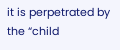it is perpetrated by the “child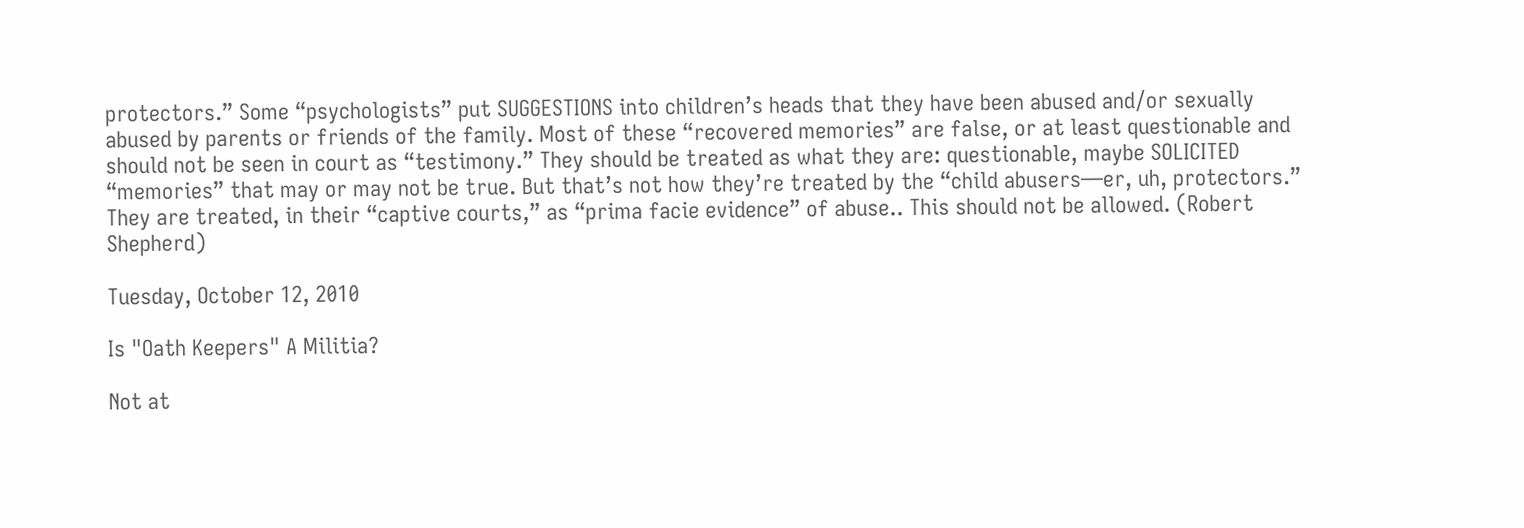protectors.” Some “psychologists” put SUGGESTIONS into children’s heads that they have been abused and/or sexually abused by parents or friends of the family. Most of these “recovered memories” are false, or at least questionable and should not be seen in court as “testimony.” They should be treated as what they are: questionable, maybe SOLICITED “memories” that may or may not be true. But that’s not how they’re treated by the “child abusers—er, uh, protectors.” They are treated, in their “captive courts,” as “prima facie evidence” of abuse.. This should not be allowed. (Robert Shepherd)

Tuesday, October 12, 2010

Is "Oath Keepers" A Militia?

Not at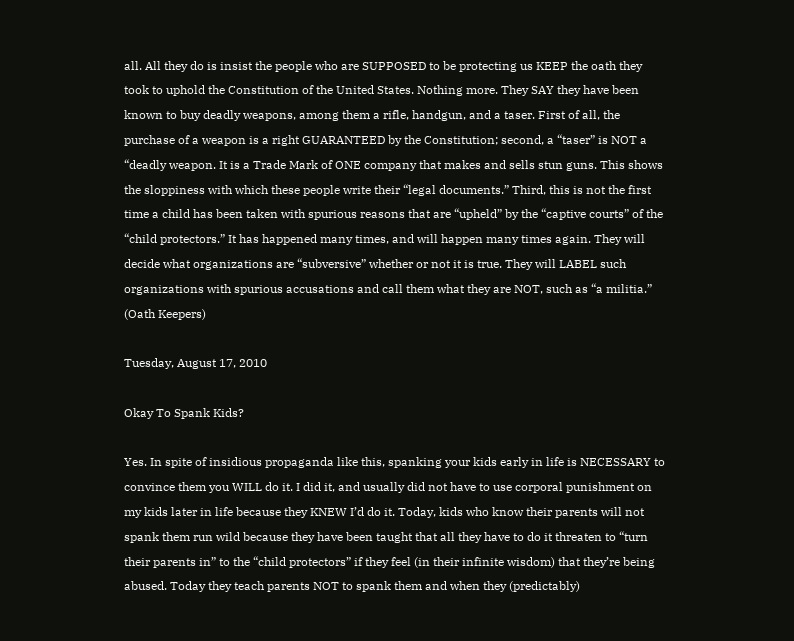all. All they do is insist the people who are SUPPOSED to be protecting us KEEP the oath they took to uphold the Constitution of the United States. Nothing more. They SAY they have been known to buy deadly weapons, among them a rifle, handgun, and a taser. First of all, the purchase of a weapon is a right GUARANTEED by the Constitution; second, a “taser” is NOT a “deadly weapon. It is a Trade Mark of ONE company that makes and sells stun guns. This shows the sloppiness with which these people write their “legal documents.” Third, this is not the first time a child has been taken with spurious reasons that are “upheld” by the “captive courts” of the “child protectors.” It has happened many times, and will happen many times again. They will decide what organizations are “subversive” whether or not it is true. They will LABEL such organizations with spurious accusations and call them what they are NOT, such as “a militia.” (Oath Keepers)

Tuesday, August 17, 2010

Okay To Spank Kids?

Yes. In spite of insidious propaganda like this, spanking your kids early in life is NECESSARY to convince them you WILL do it. I did it, and usually did not have to use corporal punishment on my kids later in life because they KNEW I’d do it. Today, kids who know their parents will not spank them run wild because they have been taught that all they have to do it threaten to “turn their parents in” to the “child protectors” if they feel (in their infinite wisdom) that they’re being abused. Today they teach parents NOT to spank them and when they (predictably)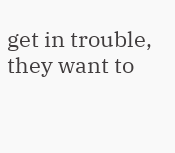get in trouble, they want to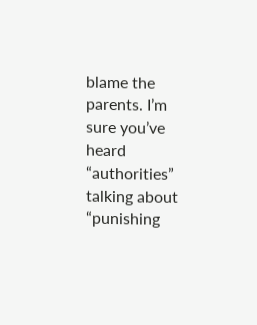blame the parents. I’m sure you’ve heard “authorities” talking about “punishing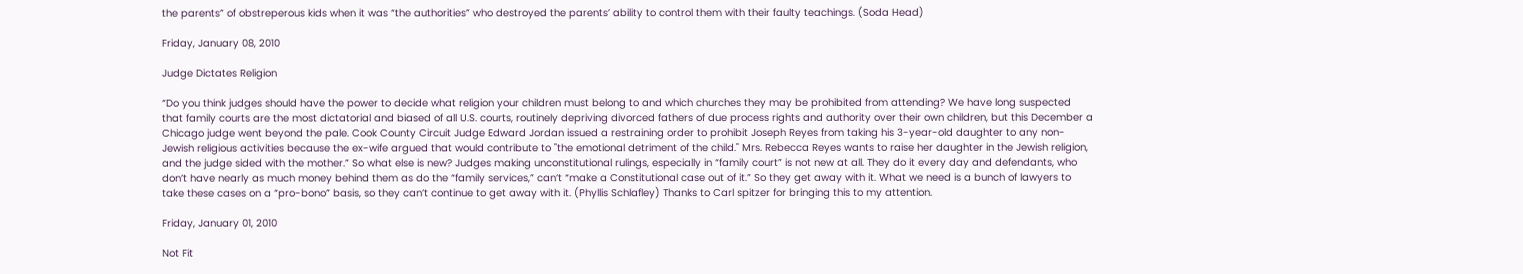the parents” of obstreperous kids when it was “the authorities” who destroyed the parents’ ability to control them with their faulty teachings. (Soda Head)

Friday, January 08, 2010

Judge Dictates Religion

“Do you think judges should have the power to decide what religion your children must belong to and which churches they may be prohibited from attending? We have long suspected that family courts are the most dictatorial and biased of all U.S. courts, routinely depriving divorced fathers of due process rights and authority over their own children, but this December a Chicago judge went beyond the pale. Cook County Circuit Judge Edward Jordan issued a restraining order to prohibit Joseph Reyes from taking his 3-year-old daughter to any non-Jewish religious activities because the ex-wife argued that would contribute to "the emotional detriment of the child." Mrs. Rebecca Reyes wants to raise her daughter in the Jewish religion, and the judge sided with the mother.” So what else is new? Judges making unconstitutional rulings, especially in “family court” is not new at all. They do it every day and defendants, who don’t have nearly as much money behind them as do the “family services,” can’t “make a Constitutional case out of it.” So they get away with it. What we need is a bunch of lawyers to take these cases on a “pro-bono” basis, so they can’t continue to get away with it. (Phyllis Schlafley) Thanks to Carl spitzer for bringing this to my attention.

Friday, January 01, 2010

Not Fit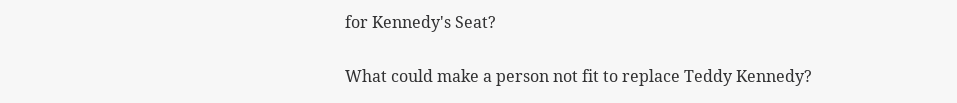for Kennedy's Seat?

What could make a person not fit to replace Teddy Kennedy?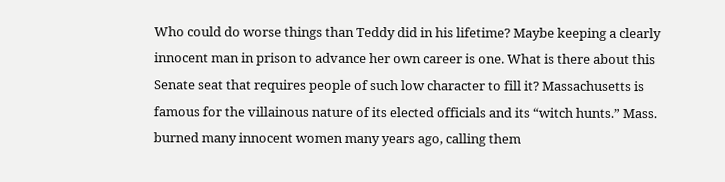Who could do worse things than Teddy did in his lifetime? Maybe keeping a clearly innocent man in prison to advance her own career is one. What is there about this Senate seat that requires people of such low character to fill it? Massachusetts is famous for the villainous nature of its elected officials and its “witch hunts.” Mass. burned many innocent women many years ago, calling them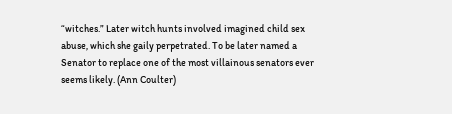“witches.” Later witch hunts involved imagined child sex abuse, which she gaily perpetrated. To be later named a Senator to replace one of the most villainous senators ever seems likely. (Ann Coulter)